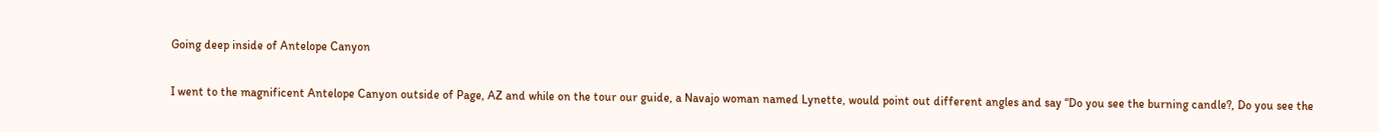Going deep inside of Antelope Canyon

I went to the magnificent Antelope Canyon outside of Page, AZ and while on the tour our guide, a Navajo woman named Lynette, would point out different angles and say “Do you see the burning candle?, Do you see the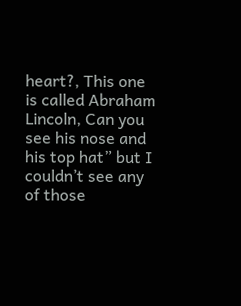heart?, This one is called Abraham Lincoln, Can you see his nose and his top hat” but I couldn’t see any of those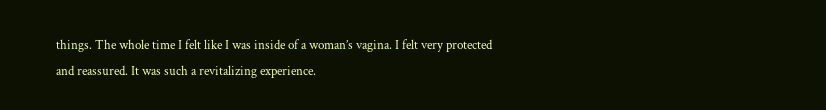things. The whole time I felt like I was inside of a woman’s vagina. I felt very protected and reassured. It was such a revitalizing experience.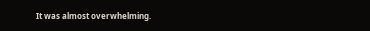It was almost overwhelming.